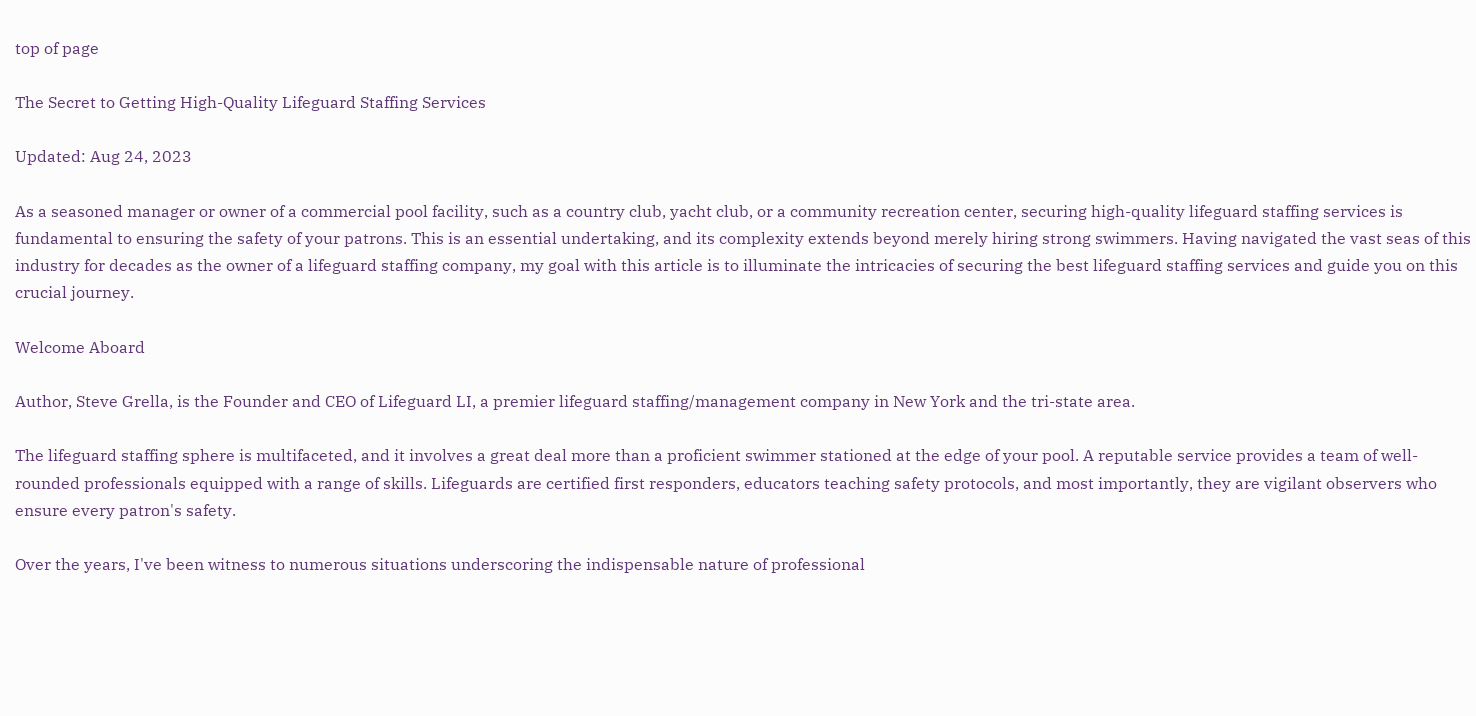top of page

The Secret to Getting High-Quality Lifeguard Staffing Services

Updated: Aug 24, 2023

As a seasoned manager or owner of a commercial pool facility, such as a country club, yacht club, or a community recreation center, securing high-quality lifeguard staffing services is fundamental to ensuring the safety of your patrons. This is an essential undertaking, and its complexity extends beyond merely hiring strong swimmers. Having navigated the vast seas of this industry for decades as the owner of a lifeguard staffing company, my goal with this article is to illuminate the intricacies of securing the best lifeguard staffing services and guide you on this crucial journey.

Welcome Aboard

Author, Steve Grella, is the Founder and CEO of Lifeguard LI, a premier lifeguard staffing/management company in New York and the tri-state area.

The lifeguard staffing sphere is multifaceted, and it involves a great deal more than a proficient swimmer stationed at the edge of your pool. A reputable service provides a team of well-rounded professionals equipped with a range of skills. Lifeguards are certified first responders, educators teaching safety protocols, and most importantly, they are vigilant observers who ensure every patron's safety.

Over the years, I've been witness to numerous situations underscoring the indispensable nature of professional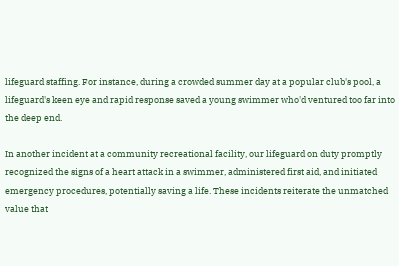lifeguard staffing. For instance, during a crowded summer day at a popular club's pool, a lifeguard's keen eye and rapid response saved a young swimmer who'd ventured too far into the deep end.

In another incident at a community recreational facility, our lifeguard on duty promptly recognized the signs of a heart attack in a swimmer, administered first aid, and initiated emergency procedures, potentially saving a life. These incidents reiterate the unmatched value that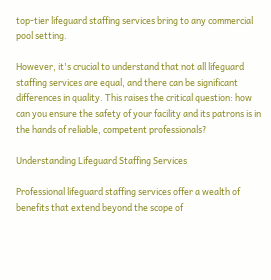top-tier lifeguard staffing services bring to any commercial pool setting.

However, it's crucial to understand that not all lifeguard staffing services are equal, and there can be significant differences in quality. This raises the critical question: how can you ensure the safety of your facility and its patrons is in the hands of reliable, competent professionals?

Understanding Lifeguard Staffing Services

Professional lifeguard staffing services offer a wealth of benefits that extend beyond the scope of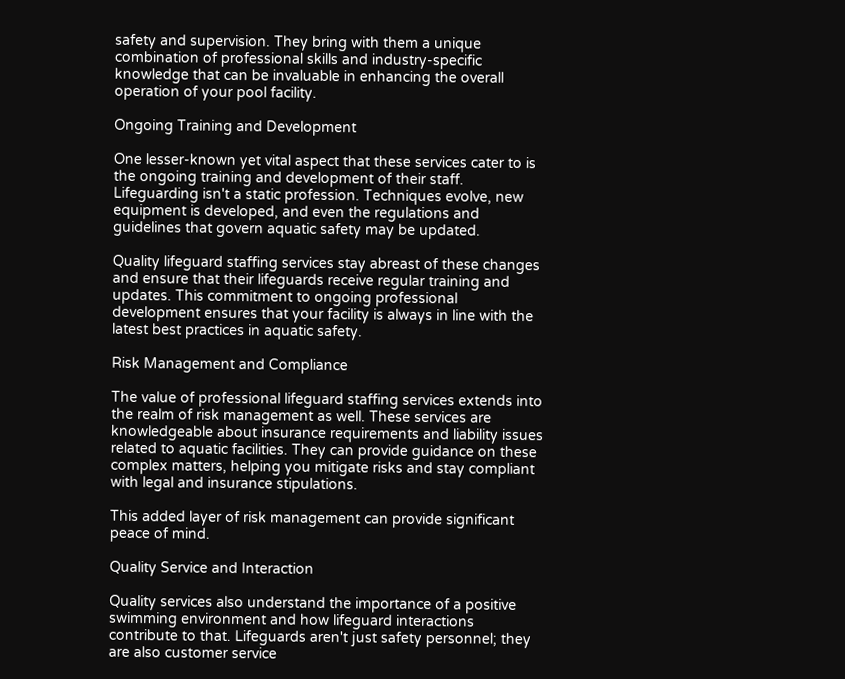safety and supervision. They bring with them a unique combination of professional skills and industry-specific knowledge that can be invaluable in enhancing the overall operation of your pool facility.

Ongoing Training and Development

One lesser-known yet vital aspect that these services cater to is the ongoing training and development of their staff. Lifeguarding isn't a static profession. Techniques evolve, new equipment is developed, and even the regulations and guidelines that govern aquatic safety may be updated.

Quality lifeguard staffing services stay abreast of these changes and ensure that their lifeguards receive regular training and updates. This commitment to ongoing professional development ensures that your facility is always in line with the latest best practices in aquatic safety.

Risk Management and Compliance

The value of professional lifeguard staffing services extends into the realm of risk management as well. These services are knowledgeable about insurance requirements and liability issues related to aquatic facilities. They can provide guidance on these complex matters, helping you mitigate risks and stay compliant with legal and insurance stipulations.

This added layer of risk management can provide significant peace of mind.

Quality Service and Interaction

Quality services also understand the importance of a positive swimming environment and how lifeguard interactions contribute to that. Lifeguards aren't just safety personnel; they are also customer service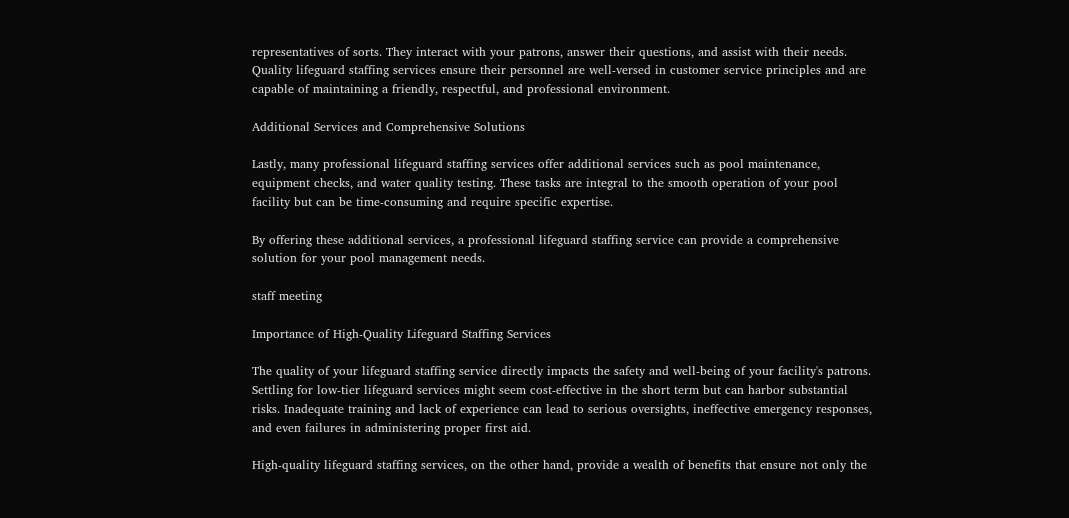representatives of sorts. They interact with your patrons, answer their questions, and assist with their needs. Quality lifeguard staffing services ensure their personnel are well-versed in customer service principles and are capable of maintaining a friendly, respectful, and professional environment.

Additional Services and Comprehensive Solutions

Lastly, many professional lifeguard staffing services offer additional services such as pool maintenance, equipment checks, and water quality testing. These tasks are integral to the smooth operation of your pool facility but can be time-consuming and require specific expertise.

By offering these additional services, a professional lifeguard staffing service can provide a comprehensive solution for your pool management needs.

staff meeting

Importance of High-Quality Lifeguard Staffing Services

The quality of your lifeguard staffing service directly impacts the safety and well-being of your facility's patrons. Settling for low-tier lifeguard services might seem cost-effective in the short term but can harbor substantial risks. Inadequate training and lack of experience can lead to serious oversights, ineffective emergency responses, and even failures in administering proper first aid.

High-quality lifeguard staffing services, on the other hand, provide a wealth of benefits that ensure not only the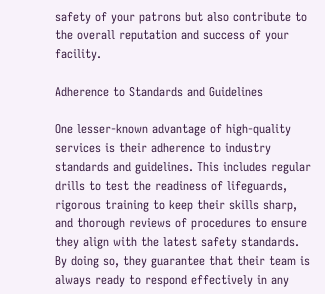safety of your patrons but also contribute to the overall reputation and success of your facility.

Adherence to Standards and Guidelines

One lesser-known advantage of high-quality services is their adherence to industry standards and guidelines. This includes regular drills to test the readiness of lifeguards, rigorous training to keep their skills sharp, and thorough reviews of procedures to ensure they align with the latest safety standards. By doing so, they guarantee that their team is always ready to respond effectively in any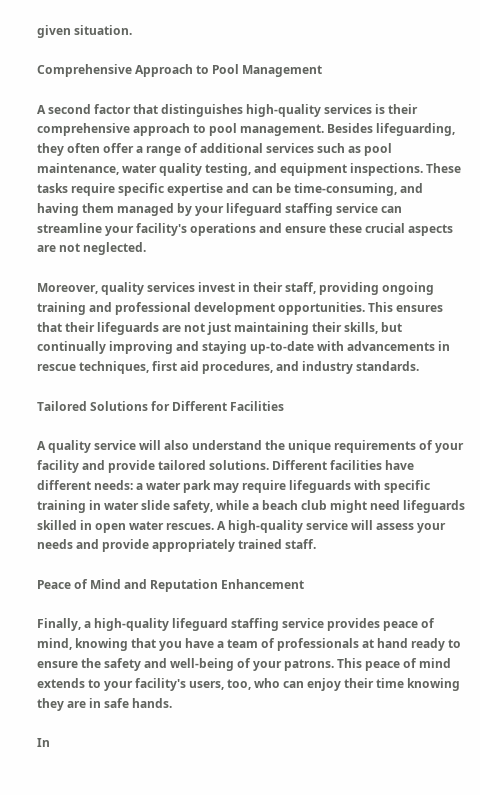given situation.

Comprehensive Approach to Pool Management

A second factor that distinguishes high-quality services is their comprehensive approach to pool management. Besides lifeguarding, they often offer a range of additional services such as pool maintenance, water quality testing, and equipment inspections. These tasks require specific expertise and can be time-consuming, and having them managed by your lifeguard staffing service can streamline your facility's operations and ensure these crucial aspects are not neglected.

Moreover, quality services invest in their staff, providing ongoing training and professional development opportunities. This ensures that their lifeguards are not just maintaining their skills, but continually improving and staying up-to-date with advancements in rescue techniques, first aid procedures, and industry standards.

Tailored Solutions for Different Facilities

A quality service will also understand the unique requirements of your facility and provide tailored solutions. Different facilities have different needs: a water park may require lifeguards with specific training in water slide safety, while a beach club might need lifeguards skilled in open water rescues. A high-quality service will assess your needs and provide appropriately trained staff.

Peace of Mind and Reputation Enhancement

Finally, a high-quality lifeguard staffing service provides peace of mind, knowing that you have a team of professionals at hand ready to ensure the safety and well-being of your patrons. This peace of mind extends to your facility's users, too, who can enjoy their time knowing they are in safe hands.

In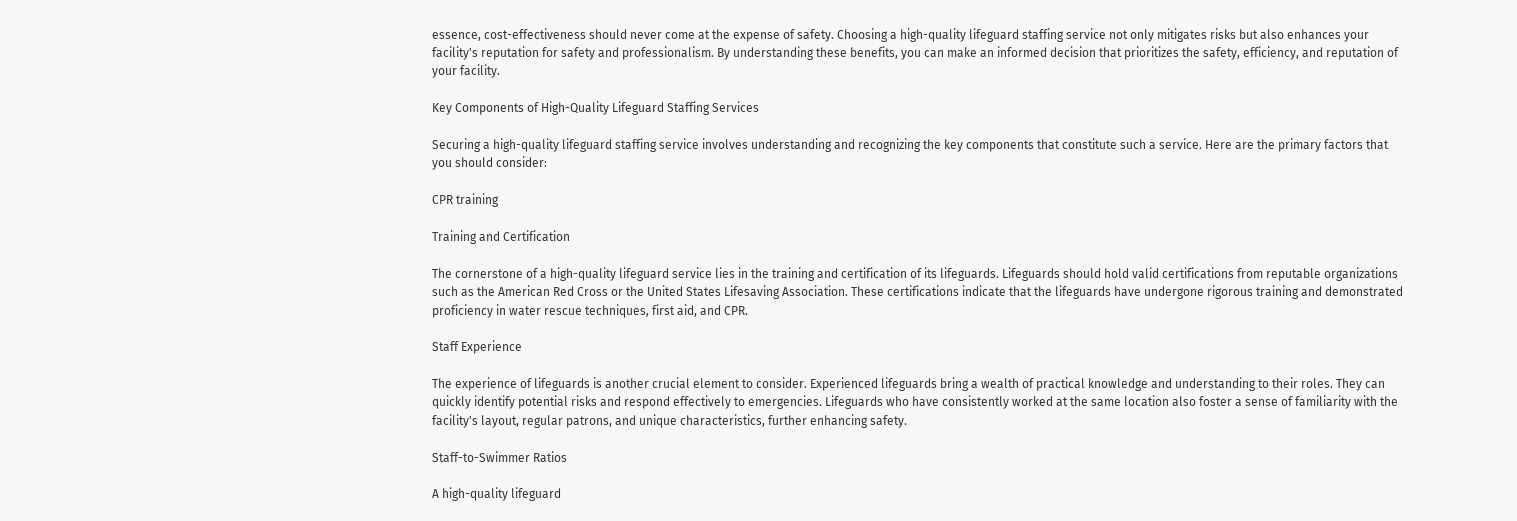essence, cost-effectiveness should never come at the expense of safety. Choosing a high-quality lifeguard staffing service not only mitigates risks but also enhances your facility's reputation for safety and professionalism. By understanding these benefits, you can make an informed decision that prioritizes the safety, efficiency, and reputation of your facility.

Key Components of High-Quality Lifeguard Staffing Services

Securing a high-quality lifeguard staffing service involves understanding and recognizing the key components that constitute such a service. Here are the primary factors that you should consider:

CPR training

Training and Certification

The cornerstone of a high-quality lifeguard service lies in the training and certification of its lifeguards. Lifeguards should hold valid certifications from reputable organizations such as the American Red Cross or the United States Lifesaving Association. These certifications indicate that the lifeguards have undergone rigorous training and demonstrated proficiency in water rescue techniques, first aid, and CPR.

Staff Experience

The experience of lifeguards is another crucial element to consider. Experienced lifeguards bring a wealth of practical knowledge and understanding to their roles. They can quickly identify potential risks and respond effectively to emergencies. Lifeguards who have consistently worked at the same location also foster a sense of familiarity with the facility's layout, regular patrons, and unique characteristics, further enhancing safety.

Staff-to-Swimmer Ratios

A high-quality lifeguard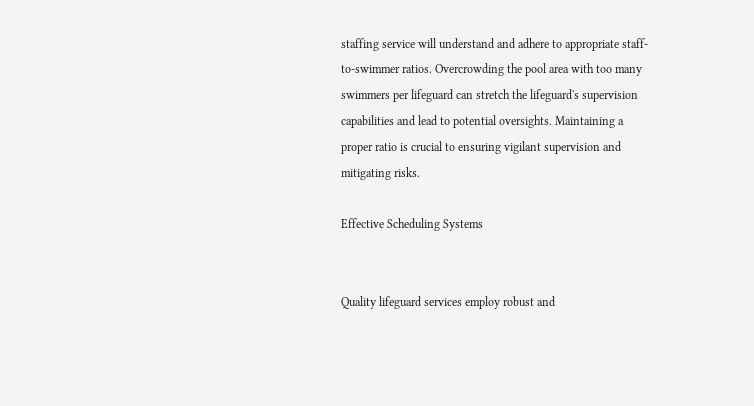staffing service will understand and adhere to appropriate staff-to-swimmer ratios. Overcrowding the pool area with too many swimmers per lifeguard can stretch the lifeguard's supervision capabilities and lead to potential oversights. Maintaining a proper ratio is crucial to ensuring vigilant supervision and mitigating risks.

Effective Scheduling Systems


Quality lifeguard services employ robust and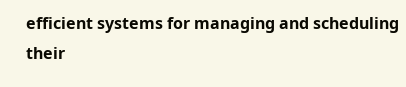efficient systems for managing and scheduling their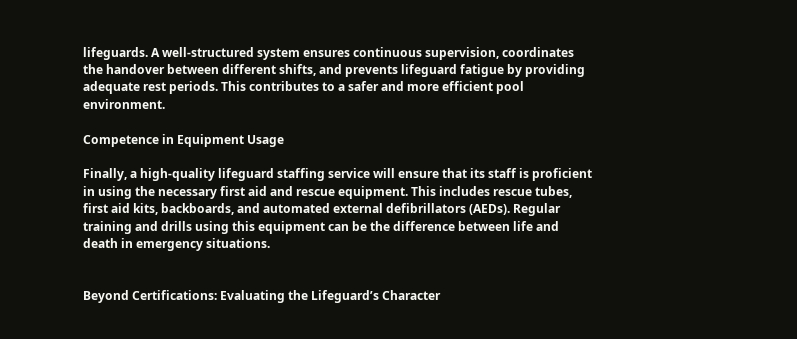lifeguards. A well-structured system ensures continuous supervision, coordinates the handover between different shifts, and prevents lifeguard fatigue by providing adequate rest periods. This contributes to a safer and more efficient pool environment.

Competence in Equipment Usage

Finally, a high-quality lifeguard staffing service will ensure that its staff is proficient in using the necessary first aid and rescue equipment. This includes rescue tubes, first aid kits, backboards, and automated external defibrillators (AEDs). Regular training and drills using this equipment can be the difference between life and death in emergency situations.


Beyond Certifications: Evaluating the Lifeguard’s Character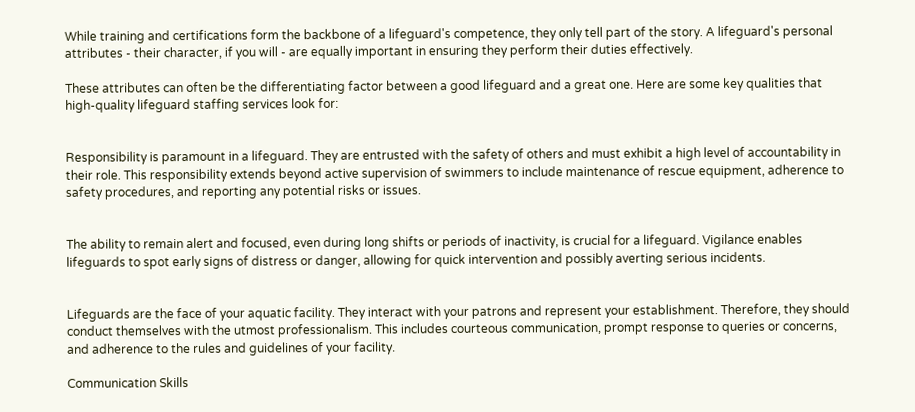While training and certifications form the backbone of a lifeguard's competence, they only tell part of the story. A lifeguard's personal attributes - their character, if you will - are equally important in ensuring they perform their duties effectively.

These attributes can often be the differentiating factor between a good lifeguard and a great one. Here are some key qualities that high-quality lifeguard staffing services look for:


Responsibility is paramount in a lifeguard. They are entrusted with the safety of others and must exhibit a high level of accountability in their role. This responsibility extends beyond active supervision of swimmers to include maintenance of rescue equipment, adherence to safety procedures, and reporting any potential risks or issues.


The ability to remain alert and focused, even during long shifts or periods of inactivity, is crucial for a lifeguard. Vigilance enables lifeguards to spot early signs of distress or danger, allowing for quick intervention and possibly averting serious incidents.


Lifeguards are the face of your aquatic facility. They interact with your patrons and represent your establishment. Therefore, they should conduct themselves with the utmost professionalism. This includes courteous communication, prompt response to queries or concerns, and adherence to the rules and guidelines of your facility.

Communication Skills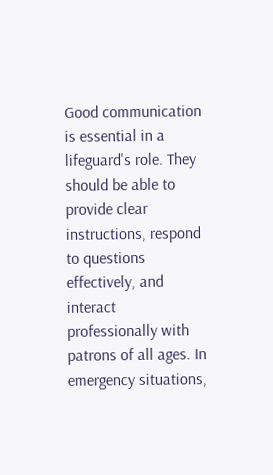Good communication is essential in a lifeguard's role. They should be able to provide clear instructions, respond to questions effectively, and interact professionally with patrons of all ages. In emergency situations,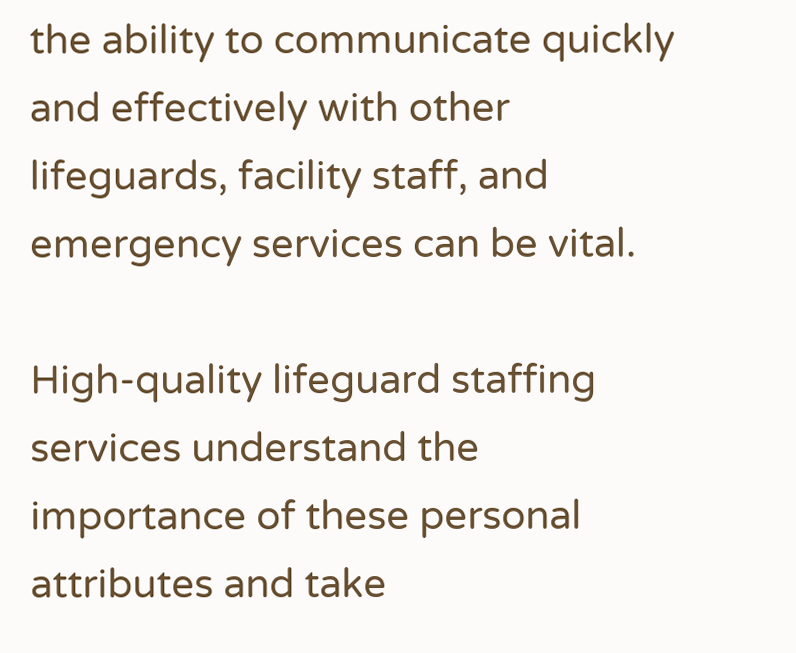the ability to communicate quickly and effectively with other lifeguards, facility staff, and emergency services can be vital.

High-quality lifeguard staffing services understand the importance of these personal attributes and take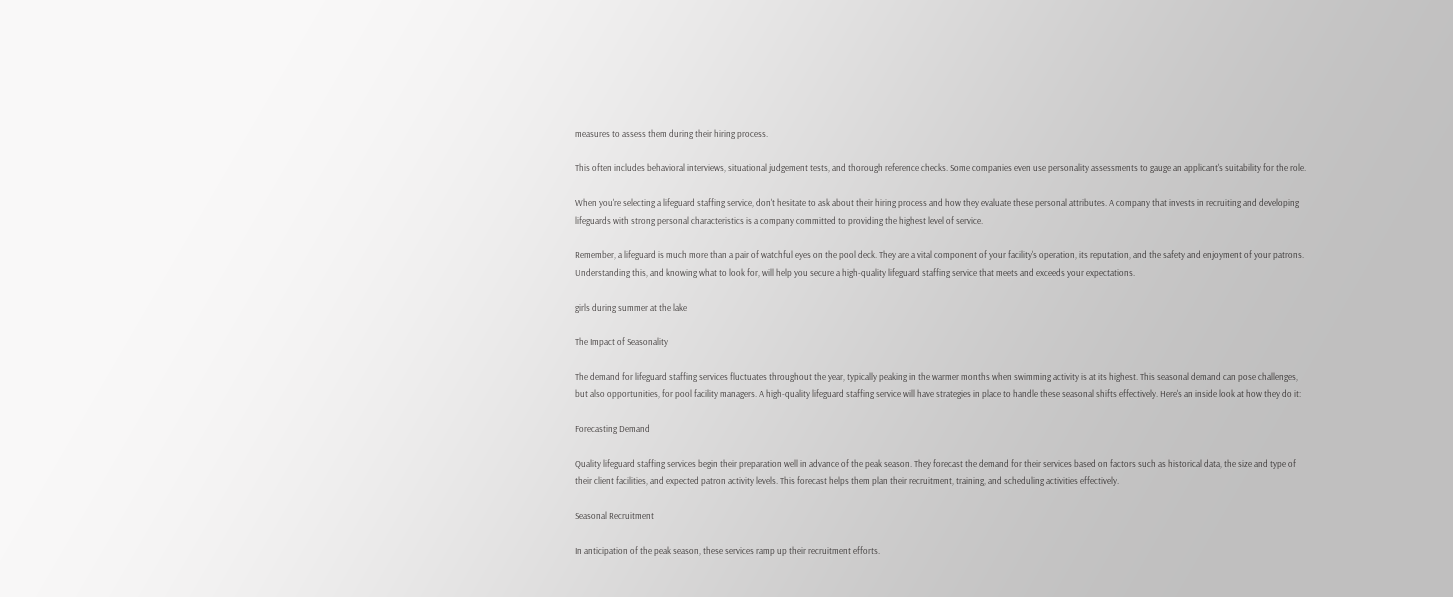measures to assess them during their hiring process.

This often includes behavioral interviews, situational judgement tests, and thorough reference checks. Some companies even use personality assessments to gauge an applicant's suitability for the role.

When you're selecting a lifeguard staffing service, don't hesitate to ask about their hiring process and how they evaluate these personal attributes. A company that invests in recruiting and developing lifeguards with strong personal characteristics is a company committed to providing the highest level of service.

Remember, a lifeguard is much more than a pair of watchful eyes on the pool deck. They are a vital component of your facility's operation, its reputation, and the safety and enjoyment of your patrons. Understanding this, and knowing what to look for, will help you secure a high-quality lifeguard staffing service that meets and exceeds your expectations.

girls during summer at the lake

The Impact of Seasonality

The demand for lifeguard staffing services fluctuates throughout the year, typically peaking in the warmer months when swimming activity is at its highest. This seasonal demand can pose challenges, but also opportunities, for pool facility managers. A high-quality lifeguard staffing service will have strategies in place to handle these seasonal shifts effectively. Here's an inside look at how they do it:

Forecasting Demand

Quality lifeguard staffing services begin their preparation well in advance of the peak season. They forecast the demand for their services based on factors such as historical data, the size and type of their client facilities, and expected patron activity levels. This forecast helps them plan their recruitment, training, and scheduling activities effectively.

Seasonal Recruitment

In anticipation of the peak season, these services ramp up their recruitment efforts.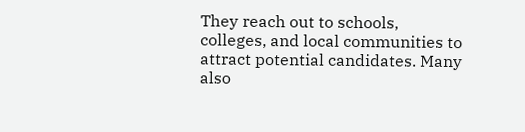They reach out to schools, colleges, and local communities to attract potential candidates. Many also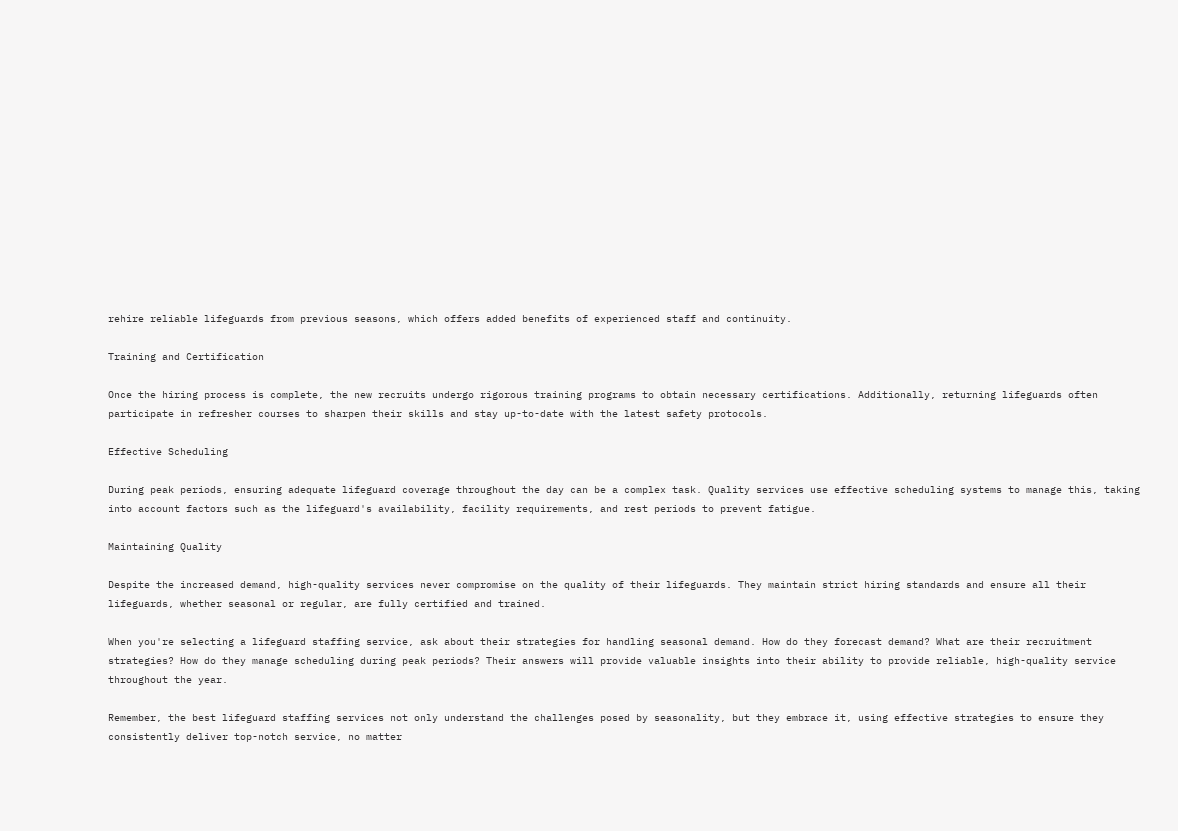rehire reliable lifeguards from previous seasons, which offers added benefits of experienced staff and continuity.

Training and Certification

Once the hiring process is complete, the new recruits undergo rigorous training programs to obtain necessary certifications. Additionally, returning lifeguards often participate in refresher courses to sharpen their skills and stay up-to-date with the latest safety protocols.

Effective Scheduling

During peak periods, ensuring adequate lifeguard coverage throughout the day can be a complex task. Quality services use effective scheduling systems to manage this, taking into account factors such as the lifeguard's availability, facility requirements, and rest periods to prevent fatigue.

Maintaining Quality

Despite the increased demand, high-quality services never compromise on the quality of their lifeguards. They maintain strict hiring standards and ensure all their lifeguards, whether seasonal or regular, are fully certified and trained.

When you're selecting a lifeguard staffing service, ask about their strategies for handling seasonal demand. How do they forecast demand? What are their recruitment strategies? How do they manage scheduling during peak periods? Their answers will provide valuable insights into their ability to provide reliable, high-quality service throughout the year.

Remember, the best lifeguard staffing services not only understand the challenges posed by seasonality, but they embrace it, using effective strategies to ensure they consistently deliver top-notch service, no matter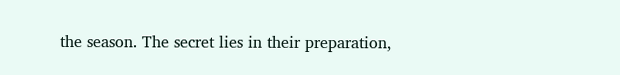the season. The secret lies in their preparation,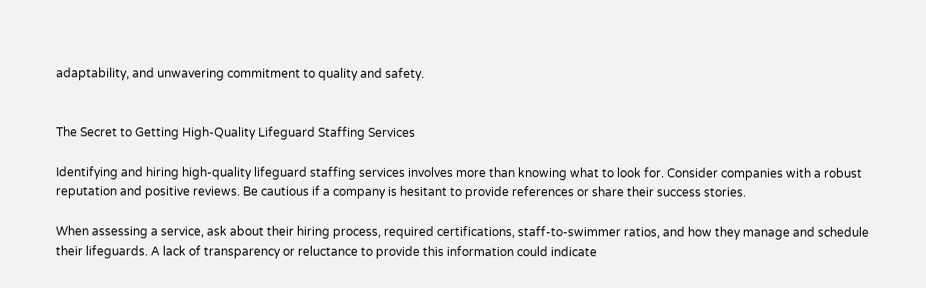adaptability, and unwavering commitment to quality and safety.


The Secret to Getting High-Quality Lifeguard Staffing Services

Identifying and hiring high-quality lifeguard staffing services involves more than knowing what to look for. Consider companies with a robust reputation and positive reviews. Be cautious if a company is hesitant to provide references or share their success stories.

When assessing a service, ask about their hiring process, required certifications, staff-to-swimmer ratios, and how they manage and schedule their lifeguards. A lack of transparency or reluctance to provide this information could indicate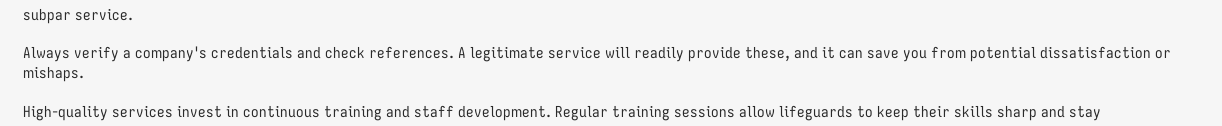subpar service.

Always verify a company's credentials and check references. A legitimate service will readily provide these, and it can save you from potential dissatisfaction or mishaps.

High-quality services invest in continuous training and staff development. Regular training sessions allow lifeguards to keep their skills sharp and stay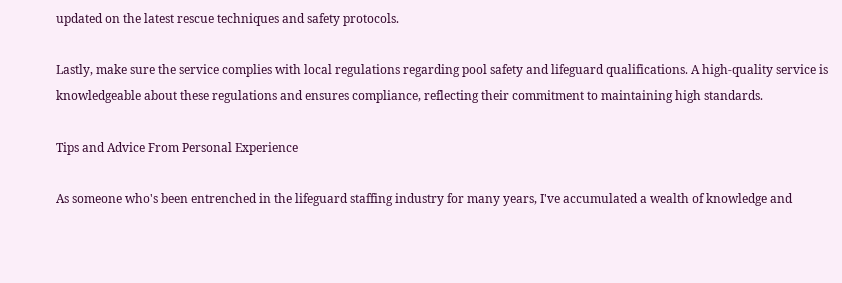updated on the latest rescue techniques and safety protocols.

Lastly, make sure the service complies with local regulations regarding pool safety and lifeguard qualifications. A high-quality service is knowledgeable about these regulations and ensures compliance, reflecting their commitment to maintaining high standards.

Tips and Advice From Personal Experience

As someone who's been entrenched in the lifeguard staffing industry for many years, I've accumulated a wealth of knowledge and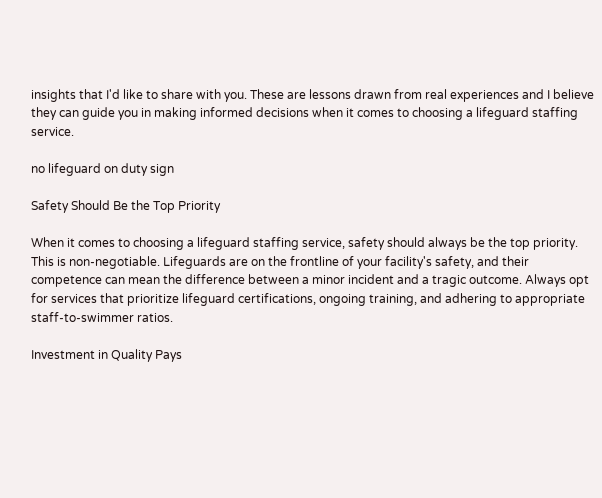insights that I'd like to share with you. These are lessons drawn from real experiences and I believe they can guide you in making informed decisions when it comes to choosing a lifeguard staffing service.

no lifeguard on duty sign

Safety Should Be the Top Priority

When it comes to choosing a lifeguard staffing service, safety should always be the top priority. This is non-negotiable. Lifeguards are on the frontline of your facility's safety, and their competence can mean the difference between a minor incident and a tragic outcome. Always opt for services that prioritize lifeguard certifications, ongoing training, and adhering to appropriate staff-to-swimmer ratios.

Investment in Quality Pays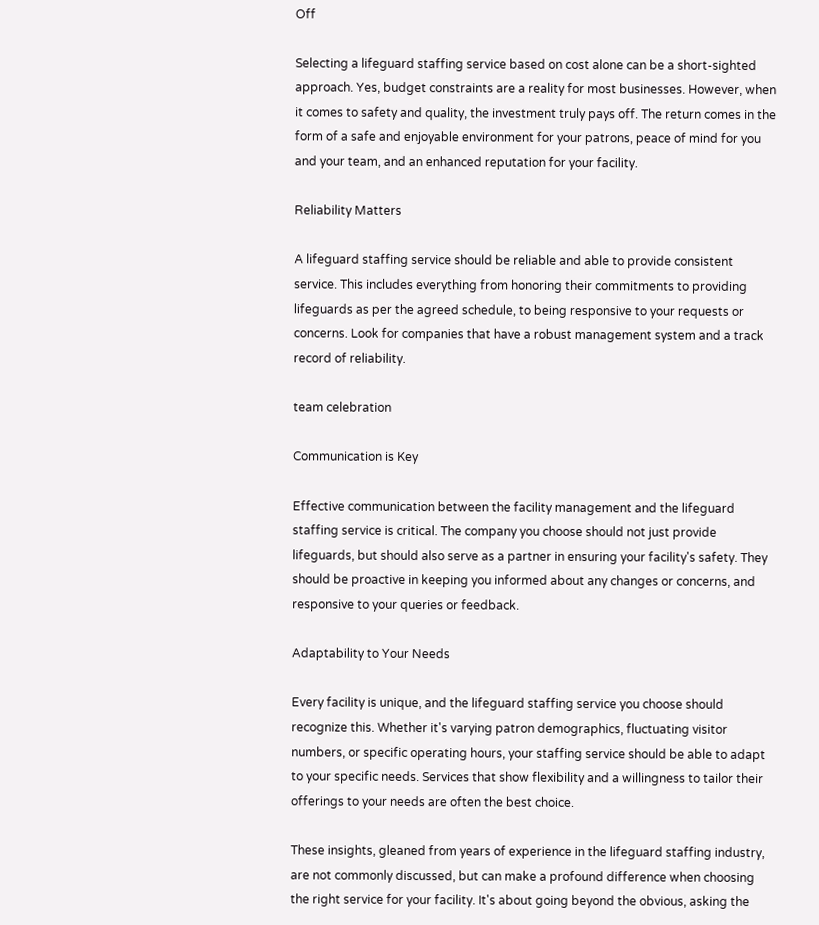Off

Selecting a lifeguard staffing service based on cost alone can be a short-sighted approach. Yes, budget constraints are a reality for most businesses. However, when it comes to safety and quality, the investment truly pays off. The return comes in the form of a safe and enjoyable environment for your patrons, peace of mind for you and your team, and an enhanced reputation for your facility.

Reliability Matters

A lifeguard staffing service should be reliable and able to provide consistent service. This includes everything from honoring their commitments to providing lifeguards as per the agreed schedule, to being responsive to your requests or concerns. Look for companies that have a robust management system and a track record of reliability.

team celebration

Communication is Key

Effective communication between the facility management and the lifeguard staffing service is critical. The company you choose should not just provide lifeguards, but should also serve as a partner in ensuring your facility's safety. They should be proactive in keeping you informed about any changes or concerns, and responsive to your queries or feedback.

Adaptability to Your Needs

Every facility is unique, and the lifeguard staffing service you choose should recognize this. Whether it's varying patron demographics, fluctuating visitor numbers, or specific operating hours, your staffing service should be able to adapt to your specific needs. Services that show flexibility and a willingness to tailor their offerings to your needs are often the best choice.

These insights, gleaned from years of experience in the lifeguard staffing industry, are not commonly discussed, but can make a profound difference when choosing the right service for your facility. It's about going beyond the obvious, asking the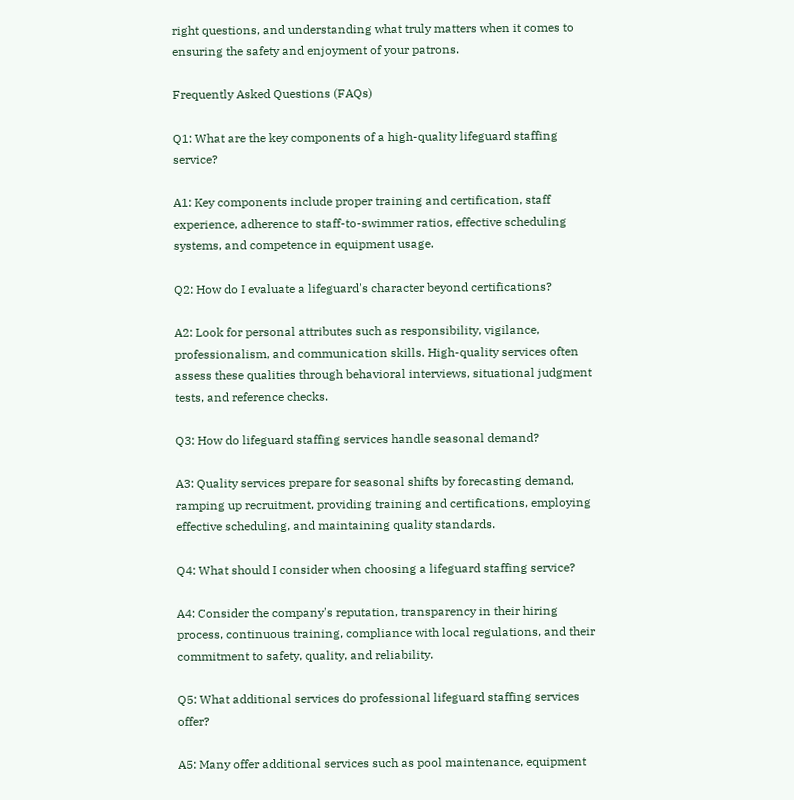right questions, and understanding what truly matters when it comes to ensuring the safety and enjoyment of your patrons.

Frequently Asked Questions (FAQs)

Q1: What are the key components of a high-quality lifeguard staffing service?

A1: Key components include proper training and certification, staff experience, adherence to staff-to-swimmer ratios, effective scheduling systems, and competence in equipment usage.

Q2: How do I evaluate a lifeguard's character beyond certifications?

A2: Look for personal attributes such as responsibility, vigilance, professionalism, and communication skills. High-quality services often assess these qualities through behavioral interviews, situational judgment tests, and reference checks.

Q3: How do lifeguard staffing services handle seasonal demand?

A3: Quality services prepare for seasonal shifts by forecasting demand, ramping up recruitment, providing training and certifications, employing effective scheduling, and maintaining quality standards.

Q4: What should I consider when choosing a lifeguard staffing service?

A4: Consider the company's reputation, transparency in their hiring process, continuous training, compliance with local regulations, and their commitment to safety, quality, and reliability.

Q5: What additional services do professional lifeguard staffing services offer?

A5: Many offer additional services such as pool maintenance, equipment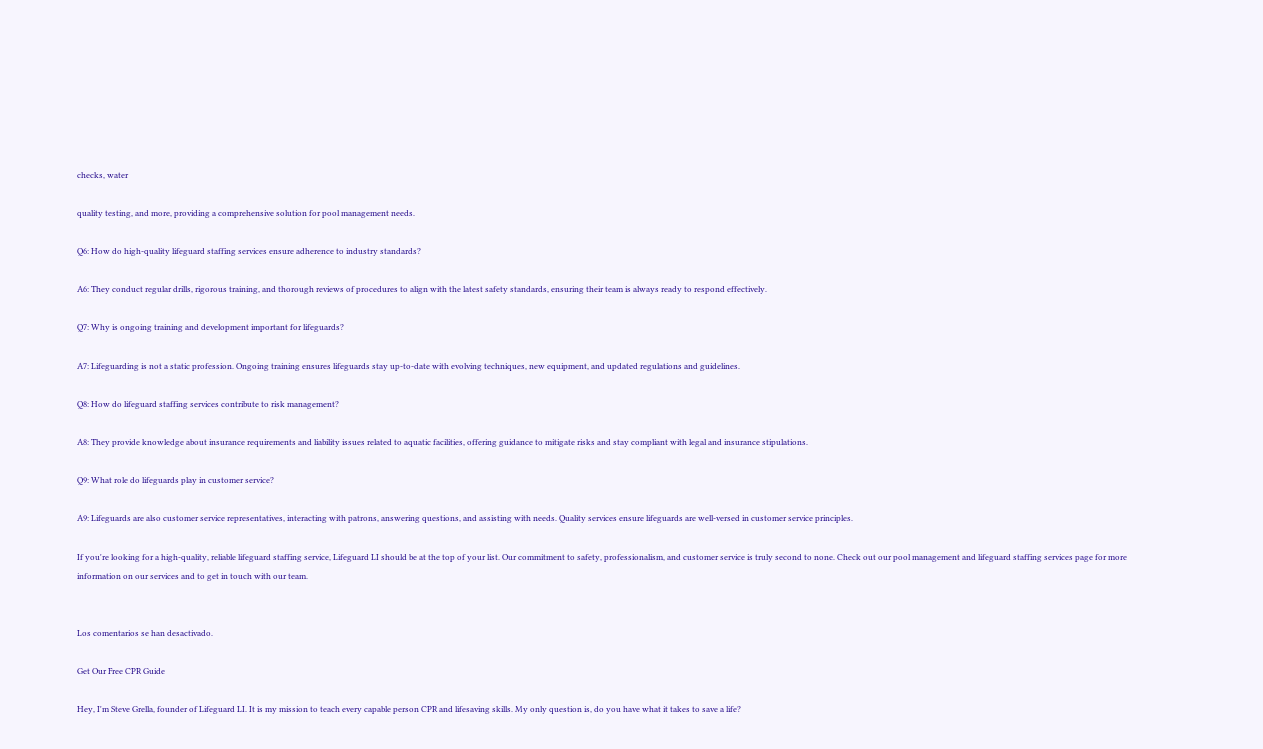checks, water

quality testing, and more, providing a comprehensive solution for pool management needs.

Q6: How do high-quality lifeguard staffing services ensure adherence to industry standards?

A6: They conduct regular drills, rigorous training, and thorough reviews of procedures to align with the latest safety standards, ensuring their team is always ready to respond effectively.

Q7: Why is ongoing training and development important for lifeguards?

A7: Lifeguarding is not a static profession. Ongoing training ensures lifeguards stay up-to-date with evolving techniques, new equipment, and updated regulations and guidelines.

Q8: How do lifeguard staffing services contribute to risk management?

A8: They provide knowledge about insurance requirements and liability issues related to aquatic facilities, offering guidance to mitigate risks and stay compliant with legal and insurance stipulations.

Q9: What role do lifeguards play in customer service?

A9: Lifeguards are also customer service representatives, interacting with patrons, answering questions, and assisting with needs. Quality services ensure lifeguards are well-versed in customer service principles.

If you're looking for a high-quality, reliable lifeguard staffing service, Lifeguard LI should be at the top of your list. Our commitment to safety, professionalism, and customer service is truly second to none. Check out our pool management and lifeguard staffing services page for more information on our services and to get in touch with our team.


Los comentarios se han desactivado.

Get Our Free CPR Guide

Hey, I'm Steve Grella, founder of Lifeguard LI. It is my mission to teach every capable person CPR and lifesaving skills. My only question is, do you have what it takes to save a life?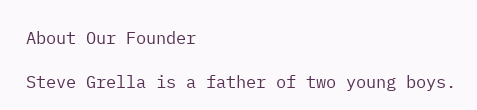About Our Founder

Steve Grella is a father of two young boys.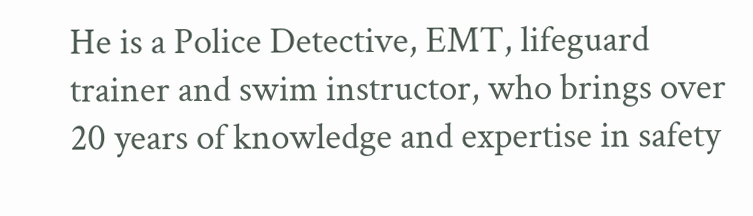He is a Police Detective, EMT, lifeguard trainer and swim instructor, who brings over 20 years of knowledge and expertise in safety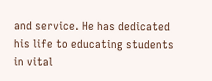and service. He has dedicated his life to educating students in vital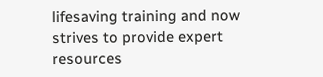lifesaving training and now strives to provide expert resources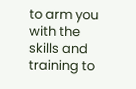to arm you with the skills and training to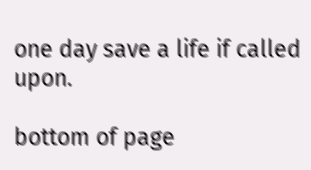one day save a life if called upon.

bottom of page